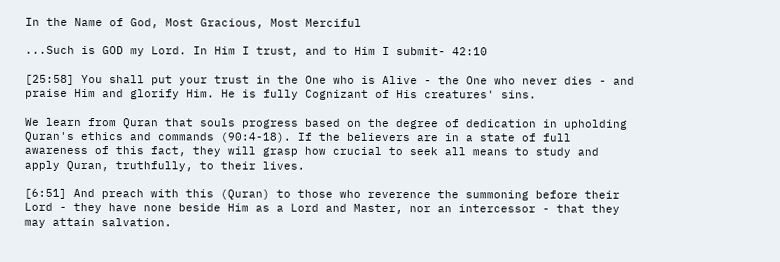In the Name of God, Most Gracious, Most Merciful

...Such is GOD my Lord. In Him I trust, and to Him I submit- 42:10

[25:58] You shall put your trust in the One who is Alive - the One who never dies - and praise Him and glorify Him. He is fully Cognizant of His creatures' sins.

We learn from Quran that souls progress based on the degree of dedication in upholding Quran's ethics and commands (90:4-18). If the believers are in a state of full awareness of this fact, they will grasp how crucial to seek all means to study and apply Quran, truthfully, to their lives.

[6:51] And preach with this (Quran) to those who reverence the summoning before their Lord - they have none beside Him as a Lord and Master, nor an intercessor - that they may attain salvation.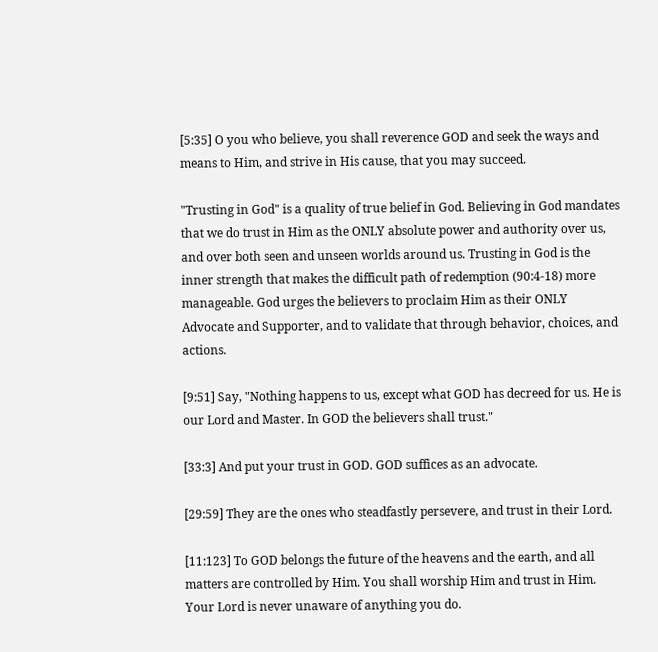[5:35] O you who believe, you shall reverence GOD and seek the ways and means to Him, and strive in His cause, that you may succeed.

"Trusting in God" is a quality of true belief in God. Believing in God mandates that we do trust in Him as the ONLY absolute power and authority over us, and over both seen and unseen worlds around us. Trusting in God is the inner strength that makes the difficult path of redemption (90:4-18) more manageable. God urges the believers to proclaim Him as their ONLY Advocate and Supporter, and to validate that through behavior, choices, and actions.

[9:51] Say, "Nothing happens to us, except what GOD has decreed for us. He is our Lord and Master. In GOD the believers shall trust."

[33:3] And put your trust in GOD. GOD suffices as an advocate.

[29:59] They are the ones who steadfastly persevere, and trust in their Lord.

[11:123] To GOD belongs the future of the heavens and the earth, and all matters are controlled by Him. You shall worship Him and trust in Him. Your Lord is never unaware of anything you do.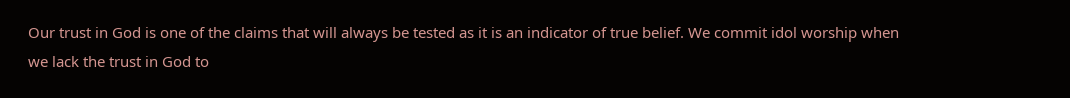Our trust in God is one of the claims that will always be tested as it is an indicator of true belief. We commit idol worship when we lack the trust in God to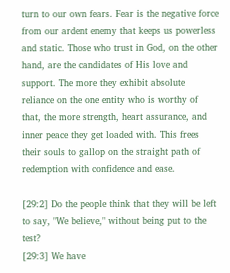turn to our own fears. Fear is the negative force from our ardent enemy that keeps us powerless and static. Those who trust in God, on the other hand, are the candidates of His love and support. The more they exhibit absolute reliance on the one entity who is worthy of that, the more strength, heart assurance, and inner peace they get loaded with. This frees their souls to gallop on the straight path of redemption with confidence and ease.

[29:2] Do the people think that they will be left to say, "We believe," without being put to the test?
[29:3] We have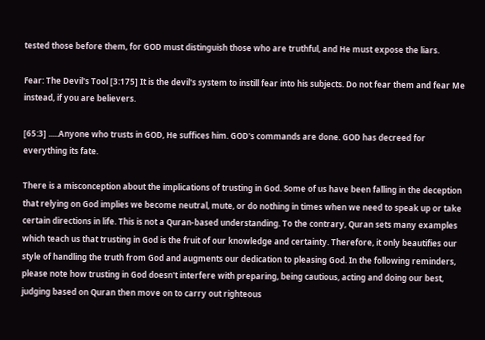tested those before them, for GOD must distinguish those who are truthful, and He must expose the liars.

Fear: The Devil's Tool [3:175] It is the devil's system to instill fear into his subjects. Do not fear them and fear Me instead, if you are believers.

[65:3] .....Anyone who trusts in GOD, He suffices him. GOD's commands are done. GOD has decreed for everything its fate.

There is a misconception about the implications of trusting in God. Some of us have been falling in the deception that relying on God implies we become neutral, mute, or do nothing in times when we need to speak up or take certain directions in life. This is not a Quran-based understanding. To the contrary, Quran sets many examples which teach us that trusting in God is the fruit of our knowledge and certainty. Therefore, it only beautifies our style of handling the truth from God and augments our dedication to pleasing God. In the following reminders, please note how trusting in God doesn't interfere with preparing, being cautious, acting and doing our best, judging based on Quran then move on to carry out righteous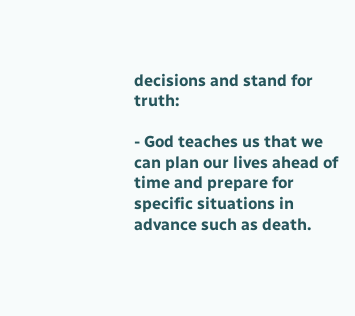decisions and stand for truth:

- God teaches us that we can plan our lives ahead of time and prepare for specific situations in advance such as death.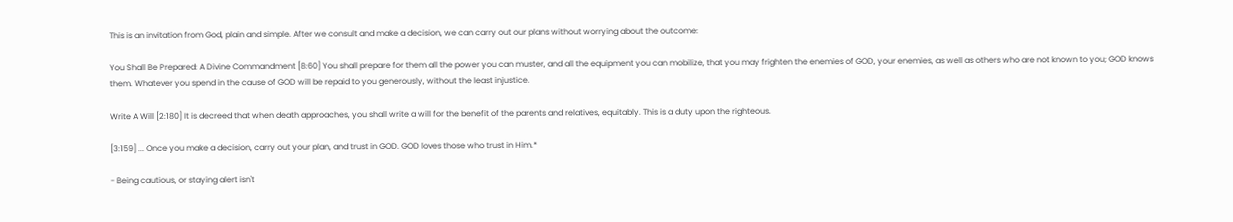This is an invitation from God, plain and simple. After we consult and make a decision, we can carry out our plans without worrying about the outcome:

You Shall Be Prepared: A Divine Commandment [8:60] You shall prepare for them all the power you can muster, and all the equipment you can mobilize, that you may frighten the enemies of GOD, your enemies, as well as others who are not known to you; GOD knows them. Whatever you spend in the cause of GOD will be repaid to you generously, without the least injustice.

Write A Will [2:180] It is decreed that when death approaches, you shall write a will for the benefit of the parents and relatives, equitably. This is a duty upon the righteous.

[3:159] ... Once you make a decision, carry out your plan, and trust in GOD. GOD loves those who trust in Him.*

- Being cautious, or staying alert isn't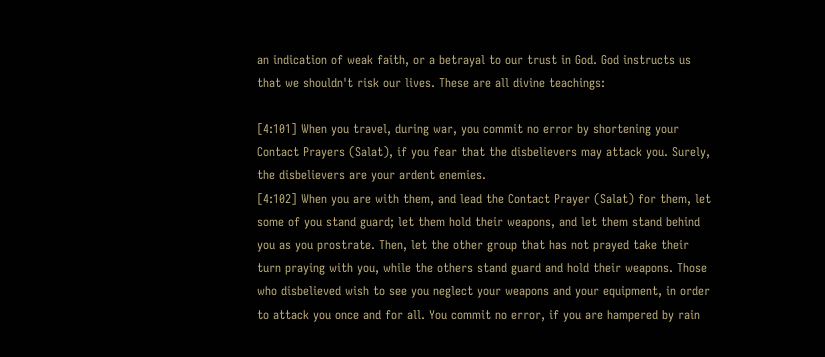an indication of weak faith, or a betrayal to our trust in God. God instructs us that we shouldn't risk our lives. These are all divine teachings:

[4:101] When you travel, during war, you commit no error by shortening your Contact Prayers (Salat), if you fear that the disbelievers may attack you. Surely, the disbelievers are your ardent enemies.
[4:102] When you are with them, and lead the Contact Prayer (Salat) for them, let some of you stand guard; let them hold their weapons, and let them stand behind you as you prostrate. Then, let the other group that has not prayed take their turn praying with you, while the others stand guard and hold their weapons. Those who disbelieved wish to see you neglect your weapons and your equipment, in order to attack you once and for all. You commit no error, if you are hampered by rain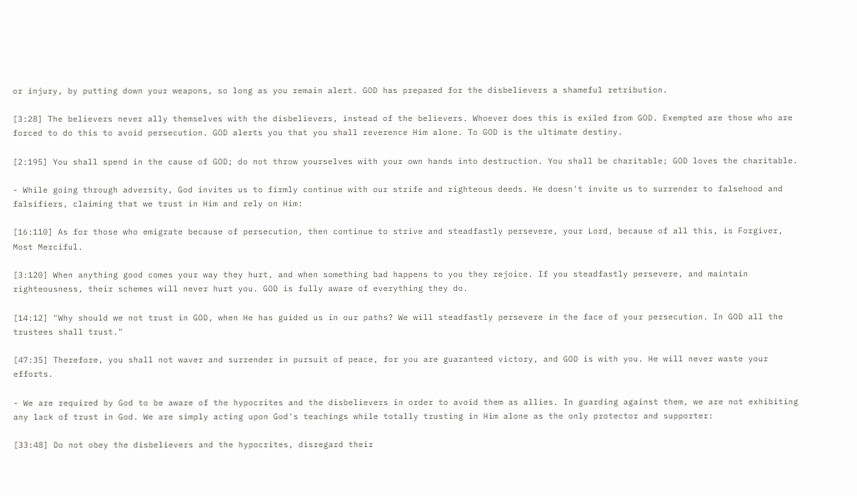or injury, by putting down your weapons, so long as you remain alert. GOD has prepared for the disbelievers a shameful retribution.

[3:28] The believers never ally themselves with the disbelievers, instead of the believers. Whoever does this is exiled from GOD. Exempted are those who are forced to do this to avoid persecution. GOD alerts you that you shall reverence Him alone. To GOD is the ultimate destiny.

[2:195] You shall spend in the cause of GOD; do not throw yourselves with your own hands into destruction. You shall be charitable; GOD loves the charitable.

- While going through adversity, God invites us to firmly continue with our strife and righteous deeds. He doesn't invite us to surrender to falsehood and falsifiers, claiming that we trust in Him and rely on Him:

[16:110] As for those who emigrate because of persecution, then continue to strive and steadfastly persevere, your Lord, because of all this, is Forgiver, Most Merciful.

[3:120] When anything good comes your way they hurt, and when something bad happens to you they rejoice. If you steadfastly persevere, and maintain righteousness, their schemes will never hurt you. GOD is fully aware of everything they do.

[14:12] "Why should we not trust in GOD, when He has guided us in our paths? We will steadfastly persevere in the face of your persecution. In GOD all the trustees shall trust."

[47:35] Therefore, you shall not waver and surrender in pursuit of peace, for you are guaranteed victory, and GOD is with you. He will never waste your efforts.

- We are required by God to be aware of the hypocrites and the disbelievers in order to avoid them as allies. In guarding against them, we are not exhibiting any lack of trust in God. We are simply acting upon God's teachings while totally trusting in Him alone as the only protector and supporter:

[33:48] Do not obey the disbelievers and the hypocrites, disregard their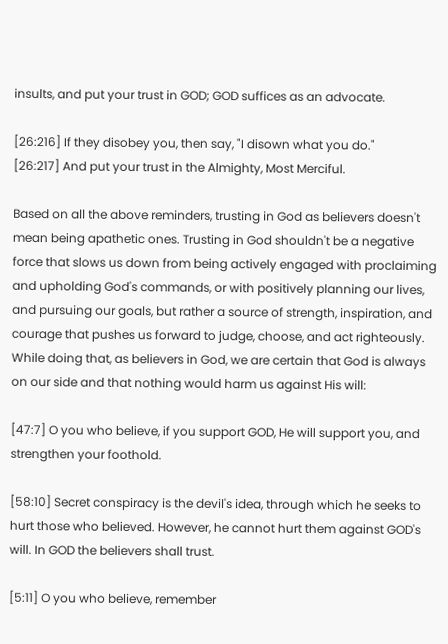insults, and put your trust in GOD; GOD suffices as an advocate.

[26:216] If they disobey you, then say, "I disown what you do."
[26:217] And put your trust in the Almighty, Most Merciful.

Based on all the above reminders, trusting in God as believers doesn't mean being apathetic ones. Trusting in God shouldn't be a negative force that slows us down from being actively engaged with proclaiming and upholding God's commands, or with positively planning our lives, and pursuing our goals, but rather a source of strength, inspiration, and courage that pushes us forward to judge, choose, and act righteously. While doing that, as believers in God, we are certain that God is always on our side and that nothing would harm us against His will:

[47:7] O you who believe, if you support GOD, He will support you, and strengthen your foothold.

[58:10] Secret conspiracy is the devil's idea, through which he seeks to hurt those who believed. However, he cannot hurt them against GOD's will. In GOD the believers shall trust.

[5:11] O you who believe, remember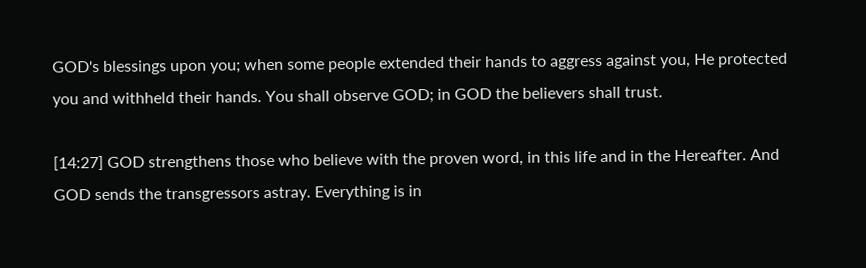GOD's blessings upon you; when some people extended their hands to aggress against you, He protected you and withheld their hands. You shall observe GOD; in GOD the believers shall trust.

[14:27] GOD strengthens those who believe with the proven word, in this life and in the Hereafter. And GOD sends the transgressors astray. Everything is in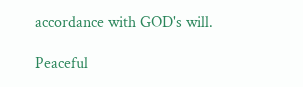accordance with GOD's will.

Peaceful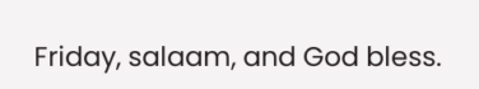Friday, salaam, and God bless.